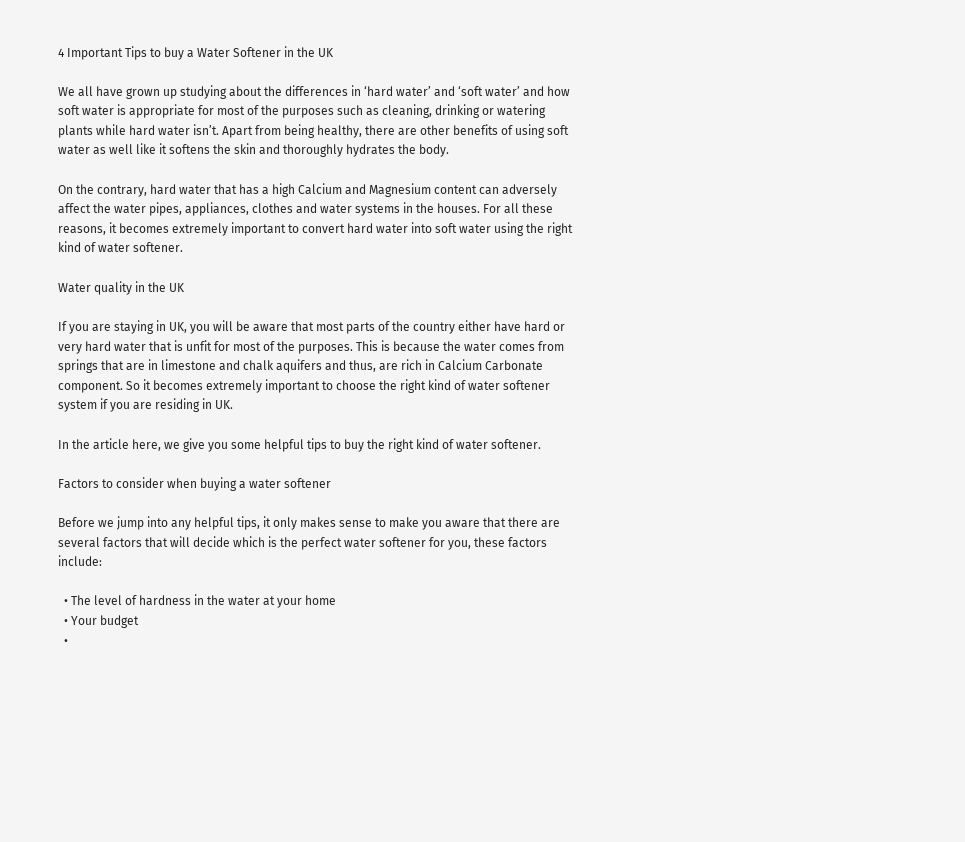4 Important Tips to buy a Water Softener in the UK

We all have grown up studying about the differences in ‘hard water’ and ‘soft water’ and how soft water is appropriate for most of the purposes such as cleaning, drinking or watering plants while hard water isn’t. Apart from being healthy, there are other benefits of using soft water as well like it softens the skin and thoroughly hydrates the body.

On the contrary, hard water that has a high Calcium and Magnesium content can adversely affect the water pipes, appliances, clothes and water systems in the houses. For all these reasons, it becomes extremely important to convert hard water into soft water using the right kind of water softener.

Water quality in the UK

If you are staying in UK, you will be aware that most parts of the country either have hard or very hard water that is unfit for most of the purposes. This is because the water comes from springs that are in limestone and chalk aquifers and thus, are rich in Calcium Carbonate component. So it becomes extremely important to choose the right kind of water softener system if you are residing in UK.

In the article here, we give you some helpful tips to buy the right kind of water softener.

Factors to consider when buying a water softener

Before we jump into any helpful tips, it only makes sense to make you aware that there are several factors that will decide which is the perfect water softener for you, these factors include:

  • The level of hardness in the water at your home
  • Your budget
  •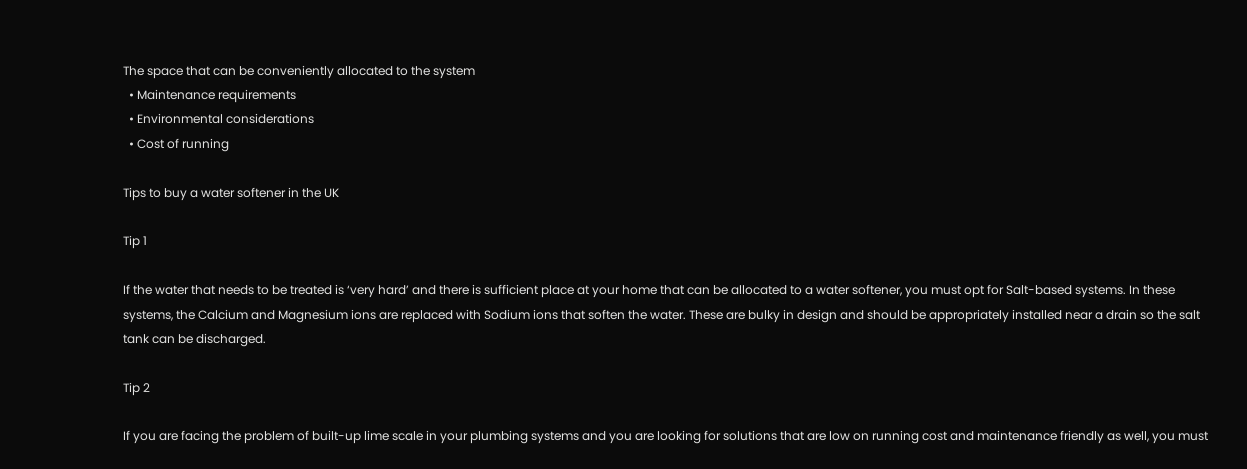The space that can be conveniently allocated to the system
  • Maintenance requirements
  • Environmental considerations
  • Cost of running

Tips to buy a water softener in the UK

Tip 1

If the water that needs to be treated is ‘very hard’ and there is sufficient place at your home that can be allocated to a water softener, you must opt for Salt-based systems. In these systems, the Calcium and Magnesium ions are replaced with Sodium ions that soften the water. These are bulky in design and should be appropriately installed near a drain so the salt tank can be discharged.

Tip 2

If you are facing the problem of built-up lime scale in your plumbing systems and you are looking for solutions that are low on running cost and maintenance friendly as well, you must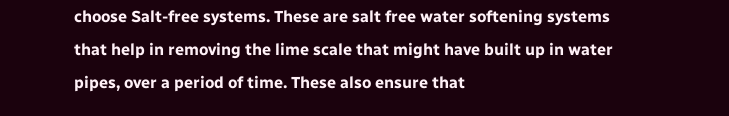choose Salt-free systems. These are salt free water softening systems that help in removing the lime scale that might have built up in water pipes, over a period of time. These also ensure that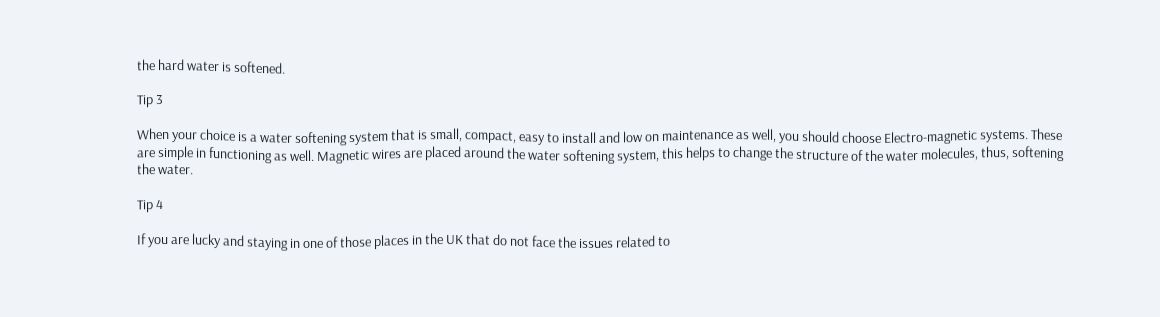the hard water is softened.

Tip 3

When your choice is a water softening system that is small, compact, easy to install and low on maintenance as well, you should choose Electro-magnetic systems. These are simple in functioning as well. Magnetic wires are placed around the water softening system, this helps to change the structure of the water molecules, thus, softening the water.

Tip 4

If you are lucky and staying in one of those places in the UK that do not face the issues related to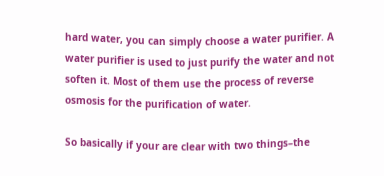hard water, you can simply choose a water purifier. A water purifier is used to just purify the water and not soften it. Most of them use the process of reverse osmosis for the purification of water.

So basically if your are clear with two things–the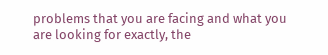problems that you are facing and what you are looking for exactly, the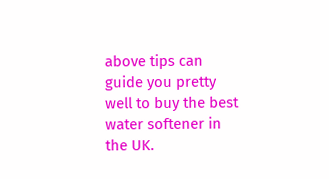above tips can guide you pretty well to buy the best water softener in the UK.